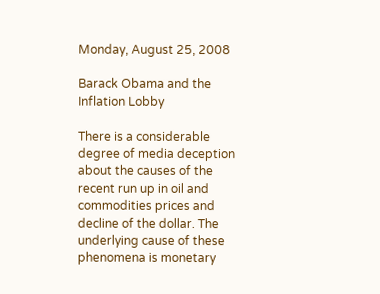Monday, August 25, 2008

Barack Obama and the Inflation Lobby

There is a considerable degree of media deception about the causes of the recent run up in oil and commodities prices and decline of the dollar. The underlying cause of these phenomena is monetary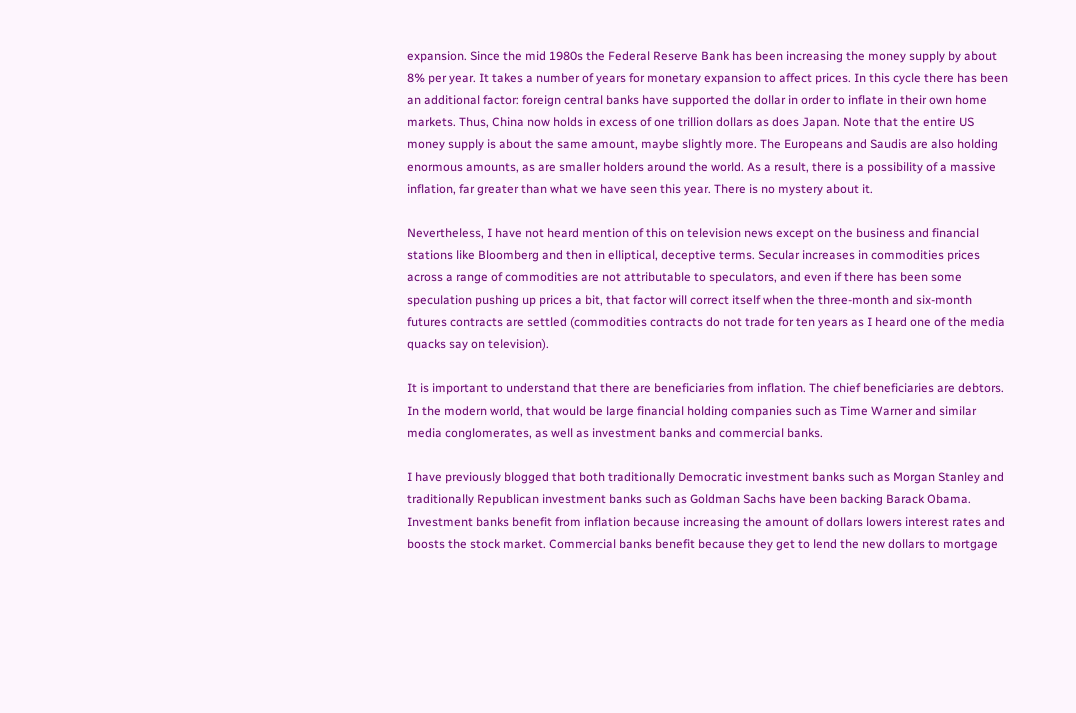expansion. Since the mid 1980s the Federal Reserve Bank has been increasing the money supply by about 8% per year. It takes a number of years for monetary expansion to affect prices. In this cycle there has been an additional factor: foreign central banks have supported the dollar in order to inflate in their own home markets. Thus, China now holds in excess of one trillion dollars as does Japan. Note that the entire US money supply is about the same amount, maybe slightly more. The Europeans and Saudis are also holding enormous amounts, as are smaller holders around the world. As a result, there is a possibility of a massive inflation, far greater than what we have seen this year. There is no mystery about it.

Nevertheless, I have not heard mention of this on television news except on the business and financial stations like Bloomberg and then in elliptical, deceptive terms. Secular increases in commodities prices across a range of commodities are not attributable to speculators, and even if there has been some speculation pushing up prices a bit, that factor will correct itself when the three-month and six-month futures contracts are settled (commodities contracts do not trade for ten years as I heard one of the media quacks say on television).

It is important to understand that there are beneficiaries from inflation. The chief beneficiaries are debtors. In the modern world, that would be large financial holding companies such as Time Warner and similar media conglomerates, as well as investment banks and commercial banks.

I have previously blogged that both traditionally Democratic investment banks such as Morgan Stanley and traditionally Republican investment banks such as Goldman Sachs have been backing Barack Obama. Investment banks benefit from inflation because increasing the amount of dollars lowers interest rates and boosts the stock market. Commercial banks benefit because they get to lend the new dollars to mortgage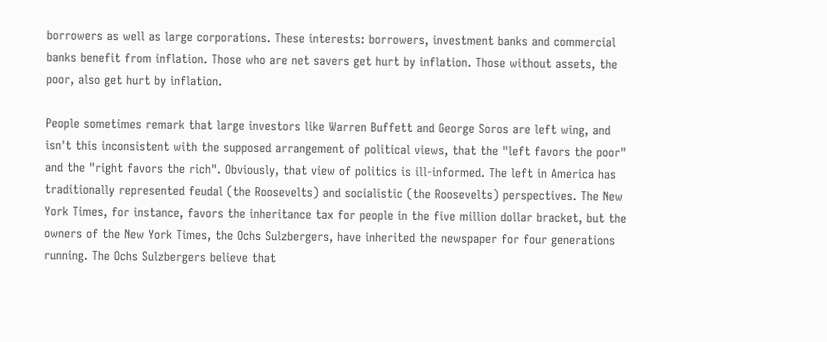borrowers as well as large corporations. These interests: borrowers, investment banks and commercial banks benefit from inflation. Those who are net savers get hurt by inflation. Those without assets, the poor, also get hurt by inflation.

People sometimes remark that large investors like Warren Buffett and George Soros are left wing, and isn't this inconsistent with the supposed arrangement of political views, that the "left favors the poor" and the "right favors the rich". Obviously, that view of politics is ill-informed. The left in America has traditionally represented feudal (the Roosevelts) and socialistic (the Roosevelts) perspectives. The New York Times, for instance, favors the inheritance tax for people in the five million dollar bracket, but the owners of the New York Times, the Ochs Sulzbergers, have inherited the newspaper for four generations running. The Ochs Sulzbergers believe that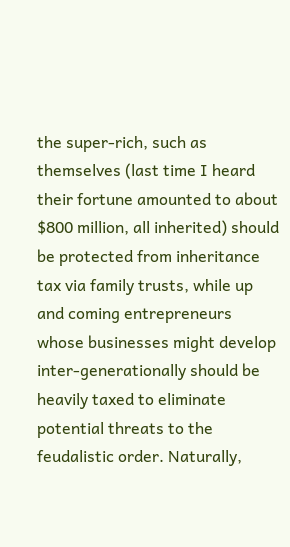the super-rich, such as themselves (last time I heard their fortune amounted to about $800 million, all inherited) should be protected from inheritance tax via family trusts, while up and coming entrepreneurs whose businesses might develop inter-generationally should be heavily taxed to eliminate potential threats to the feudalistic order. Naturally,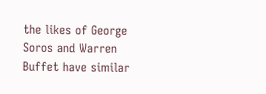the likes of George Soros and Warren Buffet have similar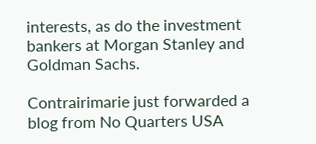interests, as do the investment bankers at Morgan Stanley and Goldman Sachs.

Contrairimarie just forwarded a blog from No Quarters USA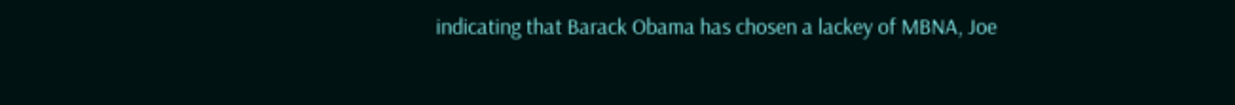indicating that Barack Obama has chosen a lackey of MBNA, Joe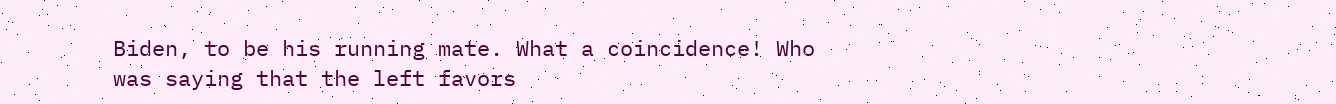Biden, to be his running mate. What a coincidence! Who was saying that the left favors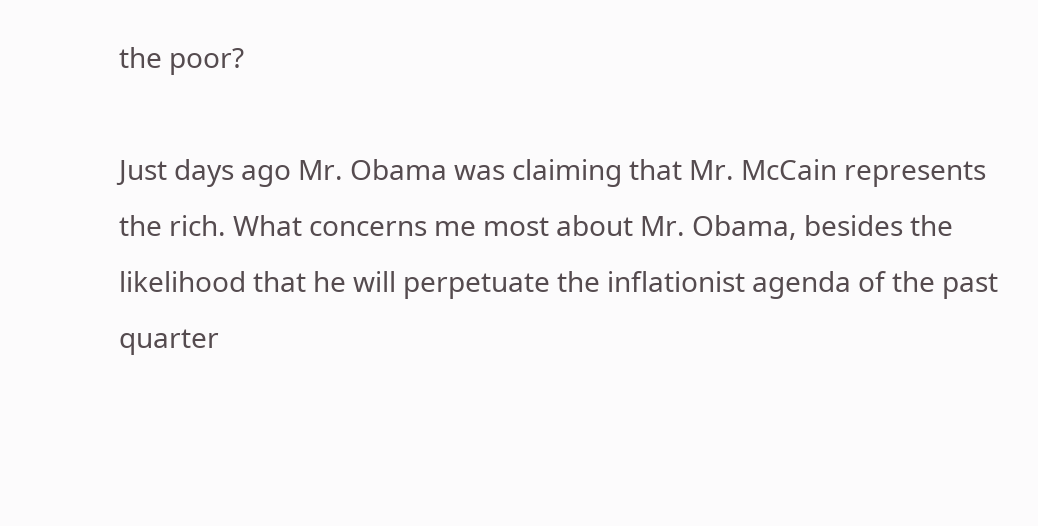the poor?

Just days ago Mr. Obama was claiming that Mr. McCain represents the rich. What concerns me most about Mr. Obama, besides the likelihood that he will perpetuate the inflationist agenda of the past quarter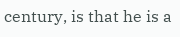century, is that he is a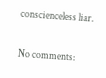conscienceless liar.

No comments: